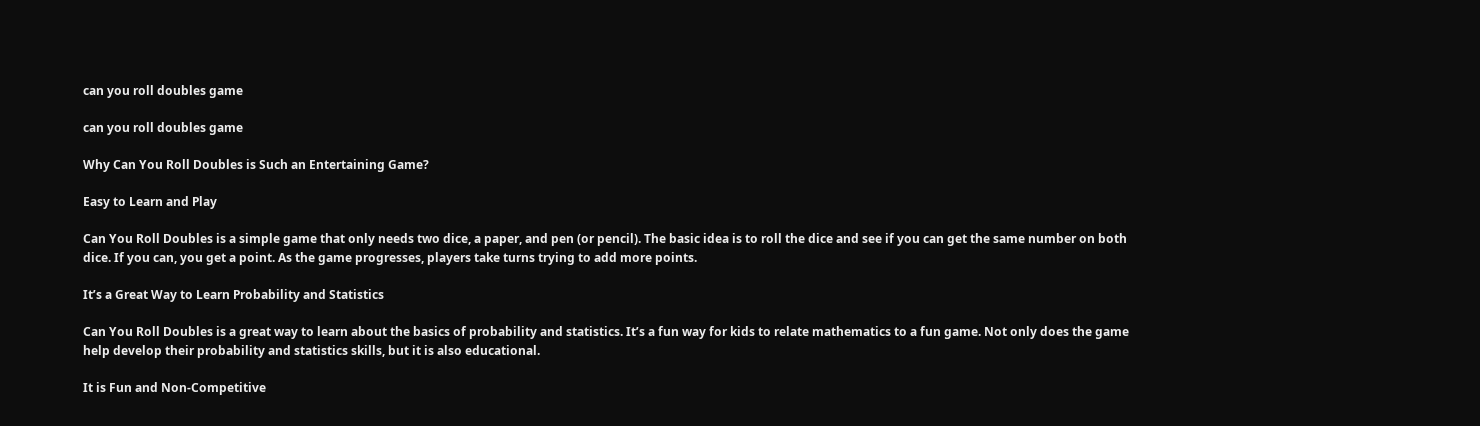can you roll doubles game

can you roll doubles game

Why Can You Roll Doubles is Such an Entertaining Game?

Easy to Learn and Play

Can You Roll Doubles is a simple game that only needs two dice, a paper, and pen (or pencil). The basic idea is to roll the dice and see if you can get the same number on both dice. If you can, you get a point. As the game progresses, players take turns trying to add more points.

It’s a Great Way to Learn Probability and Statistics

Can You Roll Doubles is a great way to learn about the basics of probability and statistics. It’s a fun way for kids to relate mathematics to a fun game. Not only does the game help develop their probability and statistics skills, but it is also educational.

It is Fun and Non-Competitive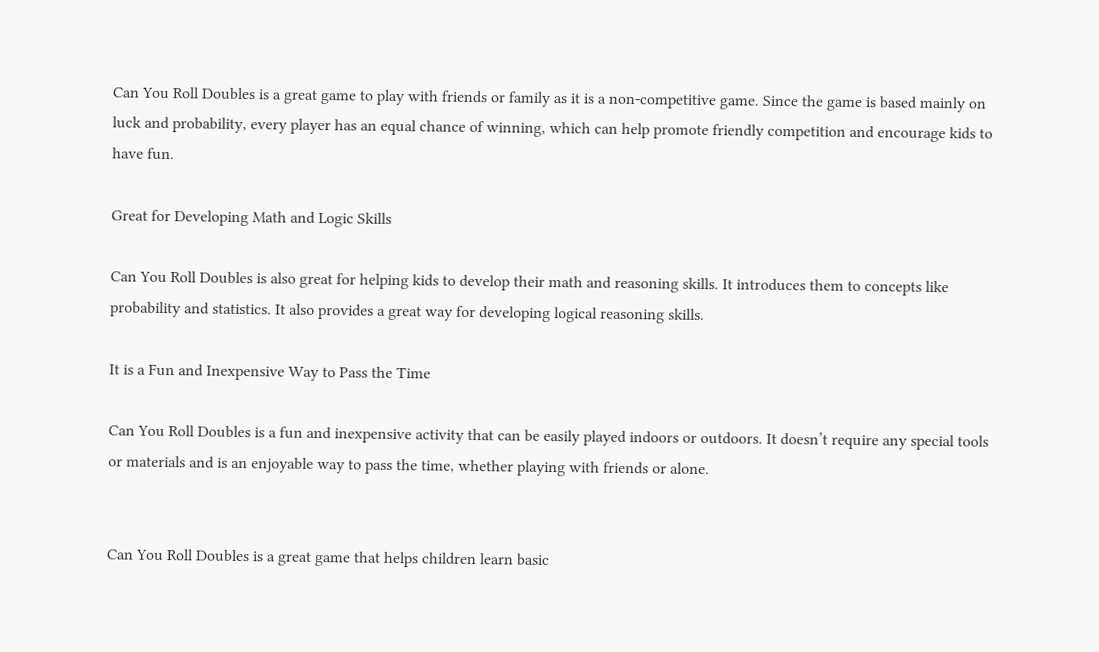Can You Roll Doubles is a great game to play with friends or family as it is a non-competitive game. Since the game is based mainly on luck and probability, every player has an equal chance of winning, which can help promote friendly competition and encourage kids to have fun.

Great for Developing Math and Logic Skills

Can You Roll Doubles is also great for helping kids to develop their math and reasoning skills. It introduces them to concepts like probability and statistics. It also provides a great way for developing logical reasoning skills.

It is a Fun and Inexpensive Way to Pass the Time

Can You Roll Doubles is a fun and inexpensive activity that can be easily played indoors or outdoors. It doesn’t require any special tools or materials and is an enjoyable way to pass the time, whether playing with friends or alone.


Can You Roll Doubles is a great game that helps children learn basic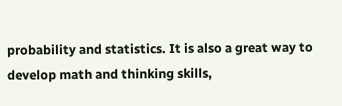probability and statistics. It is also a great way to develop math and thinking skills,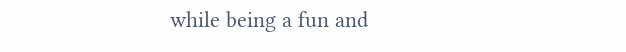while being a fun and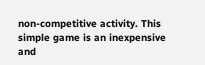non-competitive activity. This simple game is an inexpensive and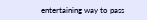entertaining way to pass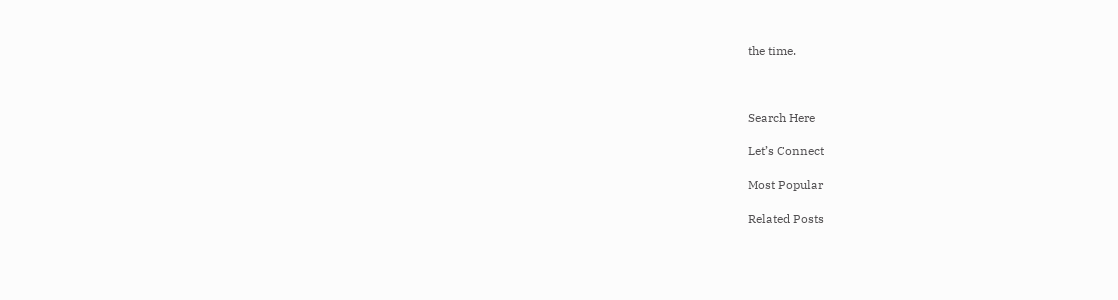the time.



Search Here

Let’s Connect

Most Popular

Related Posts